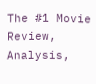The #1 Movie Review, Analysis,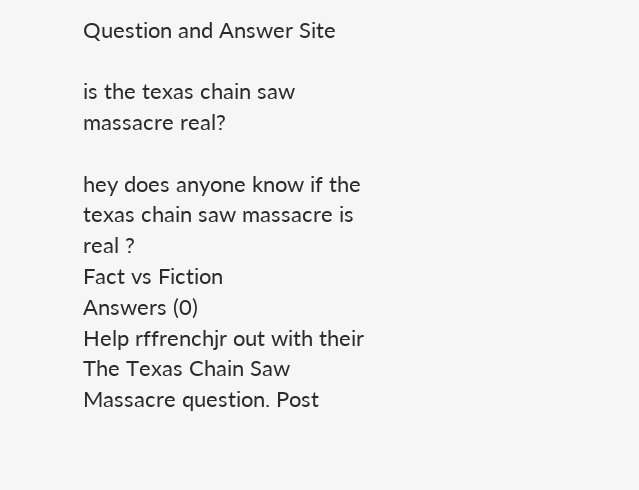Question and Answer Site

is the texas chain saw massacre real?

hey does anyone know if the texas chain saw massacre is real ?
Fact vs Fiction
Answers (0)
Help rffrenchjr out with their The Texas Chain Saw Massacre question. Post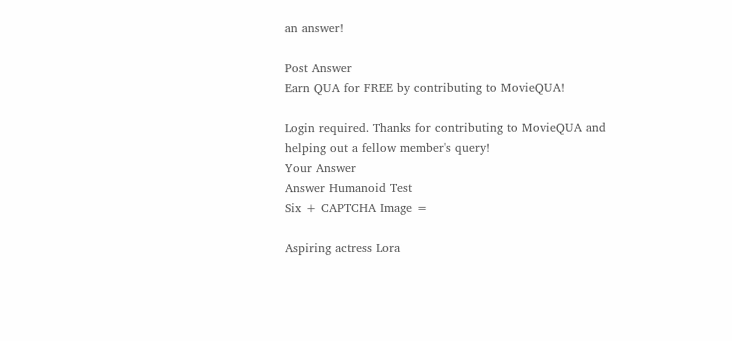an answer!

Post Answer
Earn QUA for FREE by contributing to MovieQUA!

Login required. Thanks for contributing to MovieQUA and helping out a fellow member's query!
Your Answer
Answer Humanoid Test
Six + CAPTCHA Image =

Aspiring actress Lora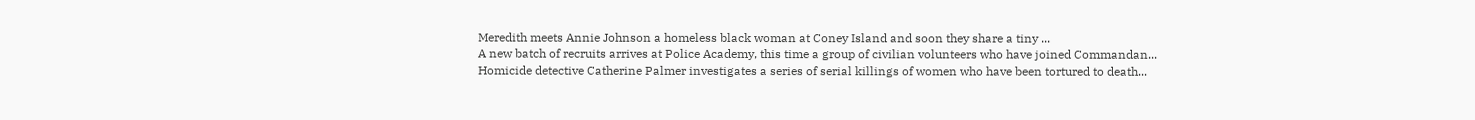Meredith meets Annie Johnson a homeless black woman at Coney Island and soon they share a tiny ...
A new batch of recruits arrives at Police Academy, this time a group of civilian volunteers who have joined Commandan...
Homicide detective Catherine Palmer investigates a series of serial killings of women who have been tortured to death...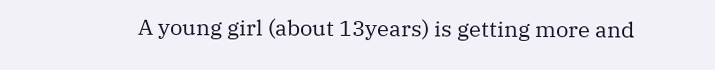A young girl (about 13years) is getting more and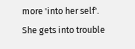more 'into her self'. She gets into trouble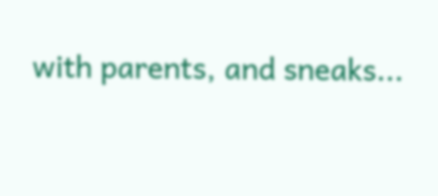with parents, and sneaks...